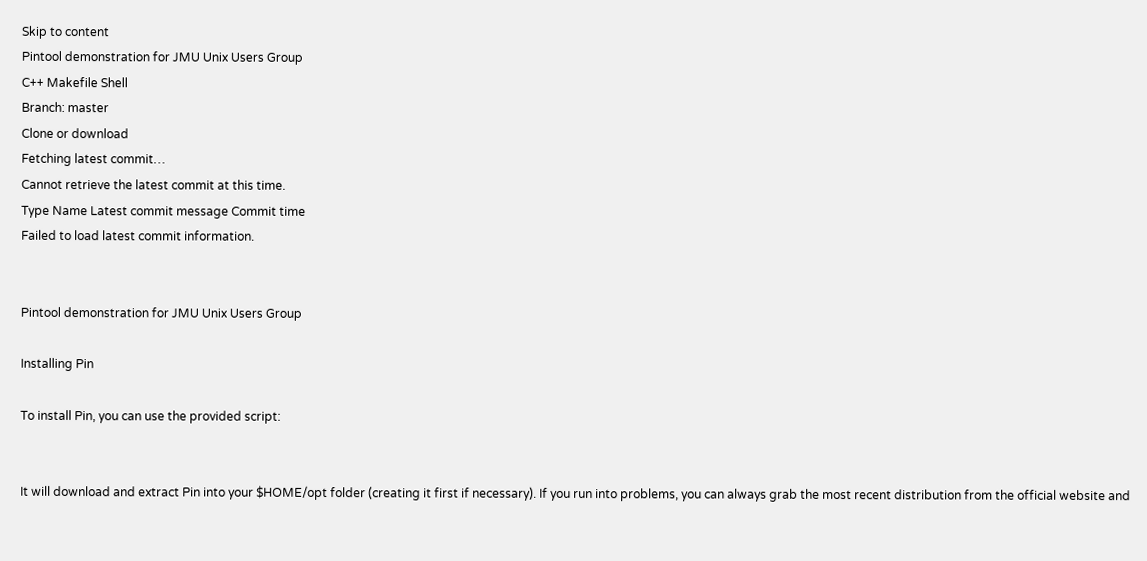Skip to content
Pintool demonstration for JMU Unix Users Group
C++ Makefile Shell
Branch: master
Clone or download
Fetching latest commit…
Cannot retrieve the latest commit at this time.
Type Name Latest commit message Commit time
Failed to load latest commit information.


Pintool demonstration for JMU Unix Users Group

Installing Pin

To install Pin, you can use the provided script:


It will download and extract Pin into your $HOME/opt folder (creating it first if necessary). If you run into problems, you can always grab the most recent distribution from the official website and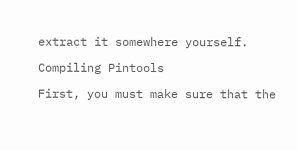extract it somewhere yourself.

Compiling Pintools

First, you must make sure that the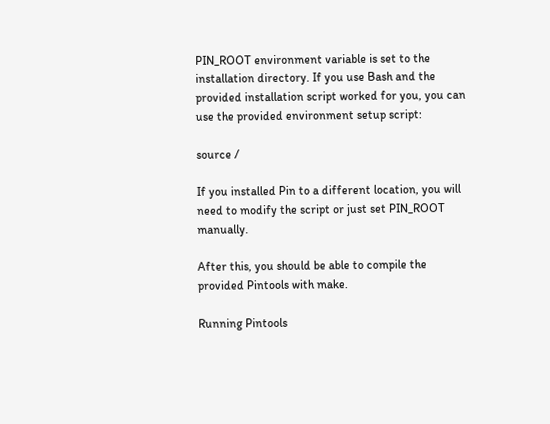PIN_ROOT environment variable is set to the installation directory. If you use Bash and the provided installation script worked for you, you can use the provided environment setup script:

source /

If you installed Pin to a different location, you will need to modify the script or just set PIN_ROOT manually.

After this, you should be able to compile the provided Pintools with make.

Running Pintools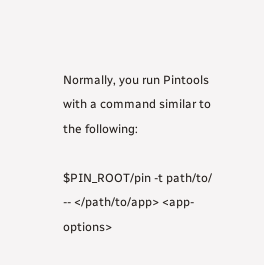Normally, you run Pintools with a command similar to the following:

$PIN_ROOT/pin -t path/to/ -- </path/to/app> <app-options>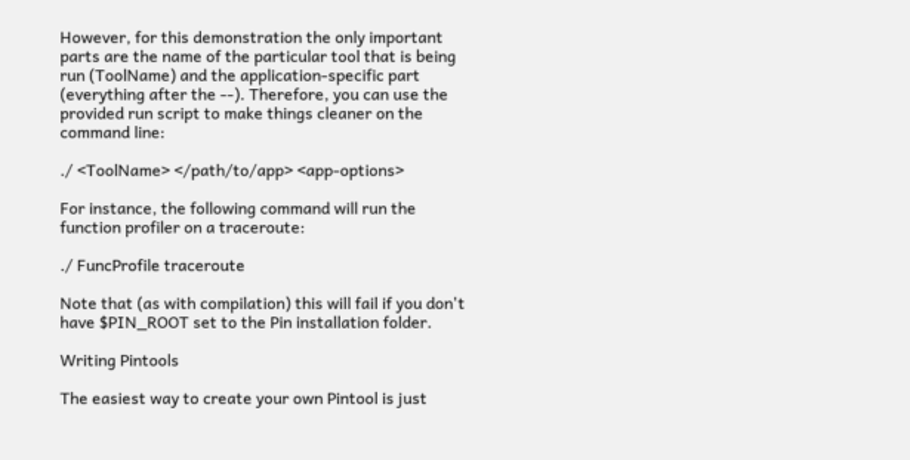However, for this demonstration the only important parts are the name of the particular tool that is being run (ToolName) and the application-specific part (everything after the --). Therefore, you can use the provided run script to make things cleaner on the command line:

./ <ToolName> </path/to/app> <app-options>

For instance, the following command will run the function profiler on a traceroute:

./ FuncProfile traceroute

Note that (as with compilation) this will fail if you don't have $PIN_ROOT set to the Pin installation folder.

Writing Pintools

The easiest way to create your own Pintool is just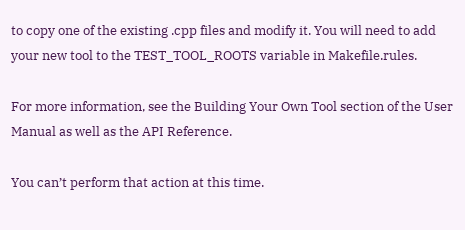to copy one of the existing .cpp files and modify it. You will need to add your new tool to the TEST_TOOL_ROOTS variable in Makefile.rules.

For more information, see the Building Your Own Tool section of the User Manual as well as the API Reference.

You can’t perform that action at this time.